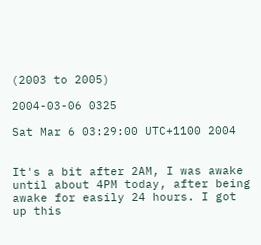(2003 to 2005)

2004-03-06 0325

Sat Mar 6 03:29:00 UTC+1100 2004


It's a bit after 2AM, I was awake until about 4PM today, after being awake for easily 24 hours. I got up this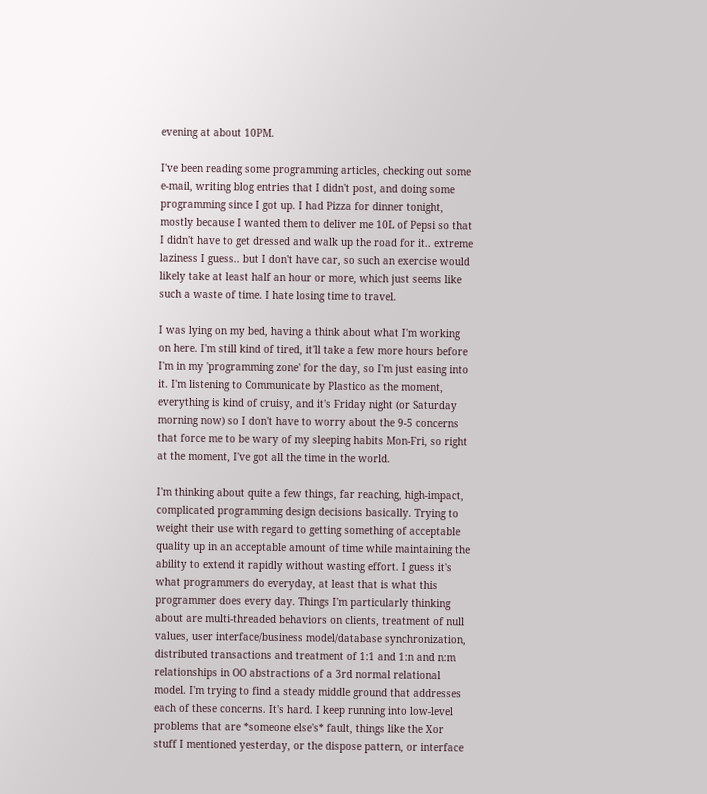evening at about 10PM.

I've been reading some programming articles, checking out some e-mail, writing blog entries that I didn't post, and doing some programming since I got up. I had Pizza for dinner tonight, mostly because I wanted them to deliver me 10L of Pepsi so that I didn't have to get dressed and walk up the road for it.. extreme laziness I guess.. but I don't have car, so such an exercise would likely take at least half an hour or more, which just seems like such a waste of time. I hate losing time to travel.

I was lying on my bed, having a think about what I'm working on here. I'm still kind of tired, it'll take a few more hours before I'm in my 'programming zone' for the day, so I'm just easing into it. I'm listening to Communicate by Plastico as the moment, everything is kind of cruisy, and it's Friday night (or Saturday morning now) so I don't have to worry about the 9-5 concerns that force me to be wary of my sleeping habits Mon-Fri, so right at the moment, I've got all the time in the world.

I'm thinking about quite a few things, far reaching, high-impact, complicated programming design decisions basically. Trying to weight their use with regard to getting something of acceptable quality up in an acceptable amount of time while maintaining the ability to extend it rapidly without wasting effort. I guess it's what programmers do everyday, at least that is what this programmer does every day. Things I'm particularly thinking about are multi-threaded behaviors on clients, treatment of null values, user interface/business model/database synchronization, distributed transactions and treatment of 1:1 and 1:n and n:m relationships in OO abstractions of a 3rd normal relational model. I'm trying to find a steady middle ground that addresses each of these concerns. It's hard. I keep running into low-level problems that are *someone else's* fault, things like the Xor stuff I mentioned yesterday, or the dispose pattern, or interface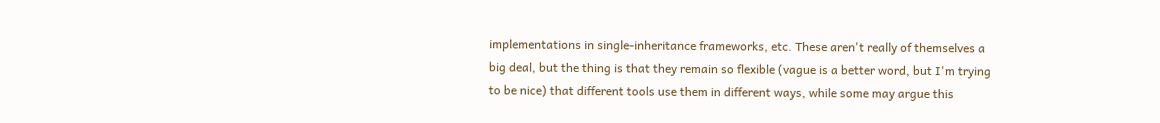implementations in single-inheritance frameworks, etc. These aren't really of themselves a big deal, but the thing is that they remain so flexible (vague is a better word, but I'm trying to be nice) that different tools use them in different ways, while some may argue this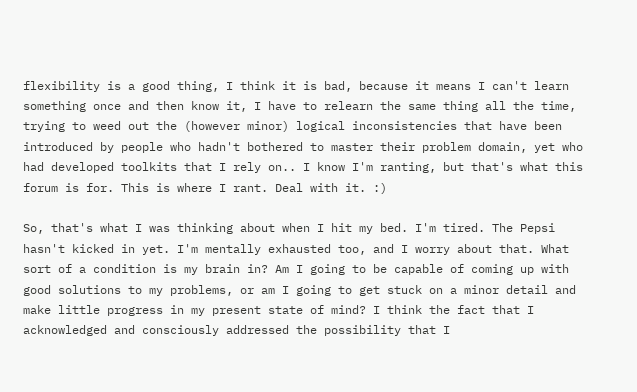flexibility is a good thing, I think it is bad, because it means I can't learn something once and then know it, I have to relearn the same thing all the time, trying to weed out the (however minor) logical inconsistencies that have been introduced by people who hadn't bothered to master their problem domain, yet who had developed toolkits that I rely on.. I know I'm ranting, but that's what this forum is for. This is where I rant. Deal with it. :)

So, that's what I was thinking about when I hit my bed. I'm tired. The Pepsi hasn't kicked in yet. I'm mentally exhausted too, and I worry about that. What sort of a condition is my brain in? Am I going to be capable of coming up with good solutions to my problems, or am I going to get stuck on a minor detail and make little progress in my present state of mind? I think the fact that I acknowledged and consciously addressed the possibility that I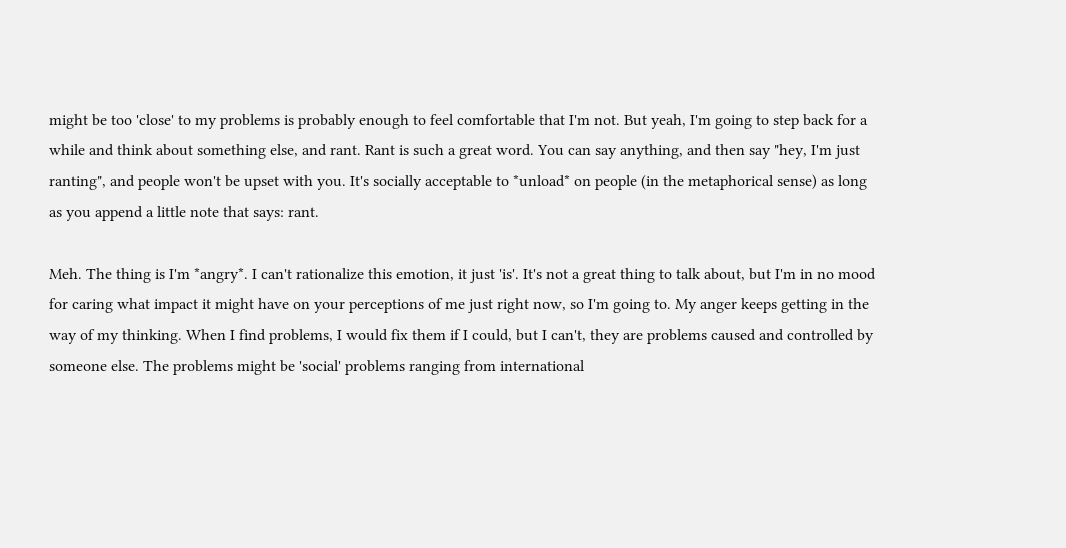might be too 'close' to my problems is probably enough to feel comfortable that I'm not. But yeah, I'm going to step back for a while and think about something else, and rant. Rant is such a great word. You can say anything, and then say "hey, I'm just ranting", and people won't be upset with you. It's socially acceptable to *unload* on people (in the metaphorical sense) as long as you append a little note that says: rant.

Meh. The thing is I'm *angry*. I can't rationalize this emotion, it just 'is'. It's not a great thing to talk about, but I'm in no mood for caring what impact it might have on your perceptions of me just right now, so I'm going to. My anger keeps getting in the way of my thinking. When I find problems, I would fix them if I could, but I can't, they are problems caused and controlled by someone else. The problems might be 'social' problems ranging from international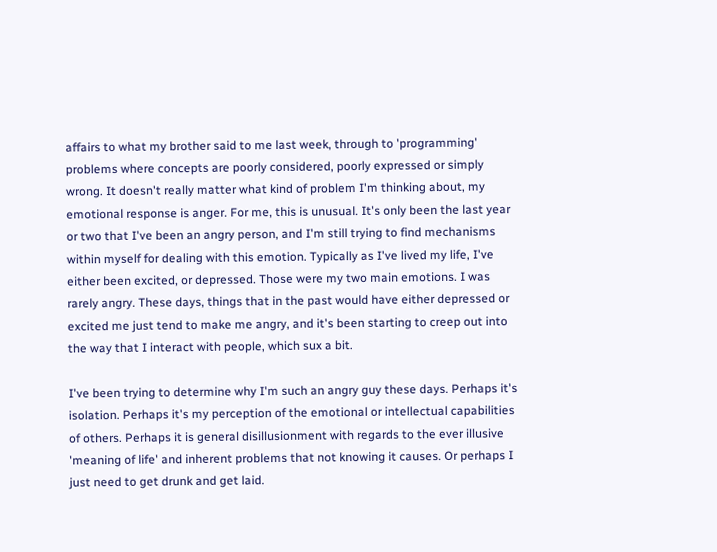affairs to what my brother said to me last week, through to 'programming' problems where concepts are poorly considered, poorly expressed or simply wrong. It doesn't really matter what kind of problem I'm thinking about, my emotional response is anger. For me, this is unusual. It's only been the last year or two that I've been an angry person, and I'm still trying to find mechanisms within myself for dealing with this emotion. Typically as I've lived my life, I've either been excited, or depressed. Those were my two main emotions. I was rarely angry. These days, things that in the past would have either depressed or excited me just tend to make me angry, and it's been starting to creep out into the way that I interact with people, which sux a bit.

I've been trying to determine why I'm such an angry guy these days. Perhaps it's isolation. Perhaps it's my perception of the emotional or intellectual capabilities of others. Perhaps it is general disillusionment with regards to the ever illusive 'meaning of life' and inherent problems that not knowing it causes. Or perhaps I just need to get drunk and get laid.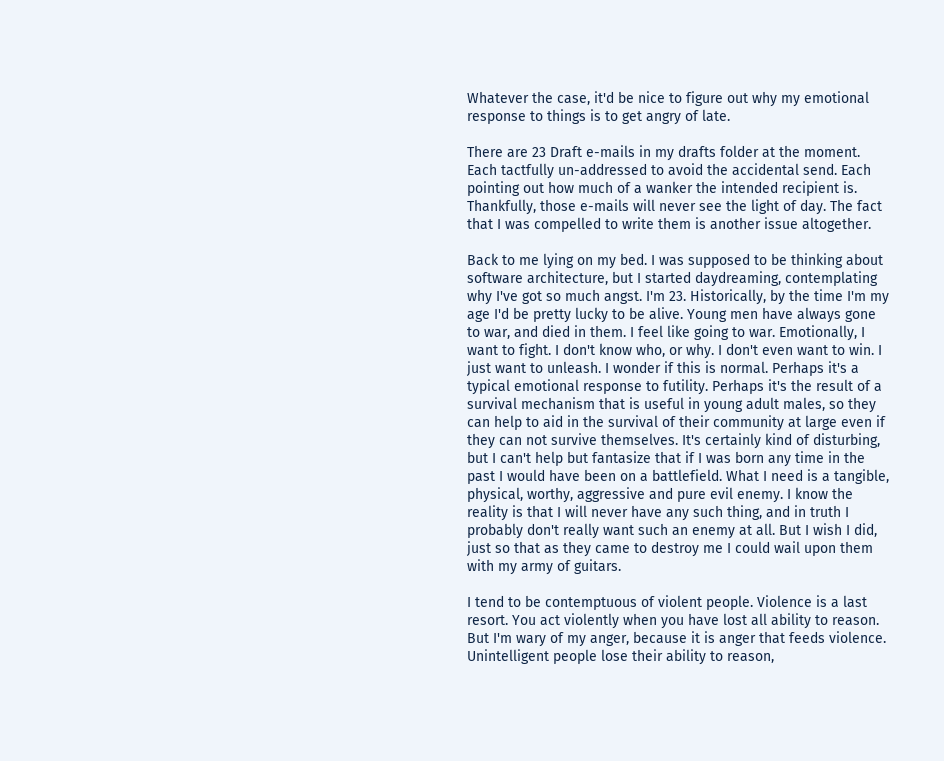Whatever the case, it'd be nice to figure out why my emotional response to things is to get angry of late.

There are 23 Draft e-mails in my drafts folder at the moment. Each tactfully un-addressed to avoid the accidental send. Each pointing out how much of a wanker the intended recipient is. Thankfully, those e-mails will never see the light of day. The fact that I was compelled to write them is another issue altogether.

Back to me lying on my bed. I was supposed to be thinking about software architecture, but I started daydreaming, contemplating why I've got so much angst. I'm 23. Historically, by the time I'm my age I'd be pretty lucky to be alive. Young men have always gone to war, and died in them. I feel like going to war. Emotionally, I want to fight. I don't know who, or why. I don't even want to win. I just want to unleash. I wonder if this is normal. Perhaps it's a typical emotional response to futility. Perhaps it's the result of a survival mechanism that is useful in young adult males, so they can help to aid in the survival of their community at large even if they can not survive themselves. It's certainly kind of disturbing, but I can't help but fantasize that if I was born any time in the past I would have been on a battlefield. What I need is a tangible, physical, worthy, aggressive and pure evil enemy. I know the reality is that I will never have any such thing, and in truth I probably don't really want such an enemy at all. But I wish I did, just so that as they came to destroy me I could wail upon them with my army of guitars.

I tend to be contemptuous of violent people. Violence is a last resort. You act violently when you have lost all ability to reason. But I'm wary of my anger, because it is anger that feeds violence. Unintelligent people lose their ability to reason,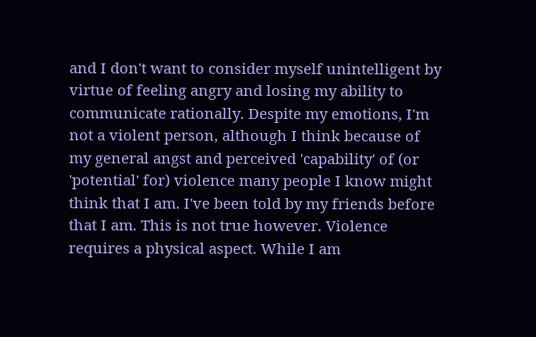and I don't want to consider myself unintelligent by virtue of feeling angry and losing my ability to communicate rationally. Despite my emotions, I'm not a violent person, although I think because of my general angst and perceived 'capability' of (or 'potential' for) violence many people I know might think that I am. I've been told by my friends before that I am. This is not true however. Violence requires a physical aspect. While I am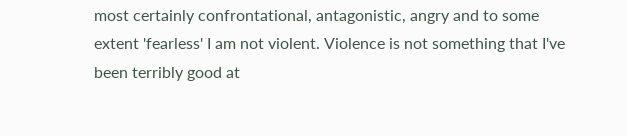most certainly confrontational, antagonistic, angry and to some extent 'fearless' I am not violent. Violence is not something that I've been terribly good at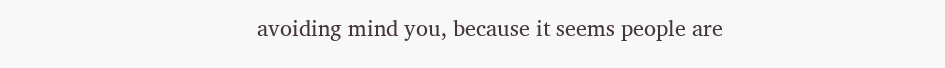avoiding mind you, because it seems people are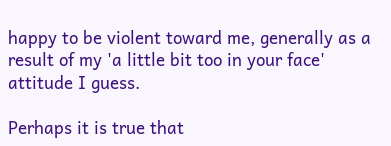happy to be violent toward me, generally as a result of my 'a little bit too in your face' attitude I guess.

Perhaps it is true that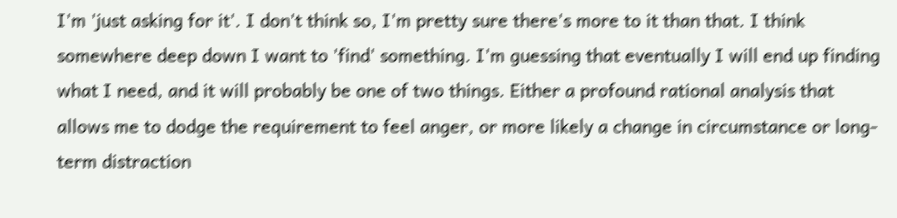I'm 'just asking for it'. I don't think so, I'm pretty sure there's more to it than that. I think somewhere deep down I want to 'find' something. I'm guessing that eventually I will end up finding what I need, and it will probably be one of two things. Either a profound rational analysis that allows me to dodge the requirement to feel anger, or more likely a change in circumstance or long-term distraction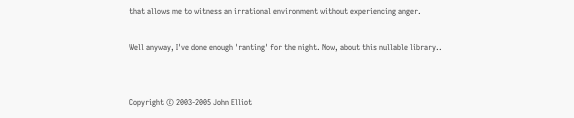that allows me to witness an irrational environment without experiencing anger.

Well anyway, I've done enough 'ranting' for the night. Now, about this nullable library..


Copyright © 2003-2005 John Elliot